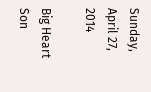Sunday, April 27, 2014

Big Heart Son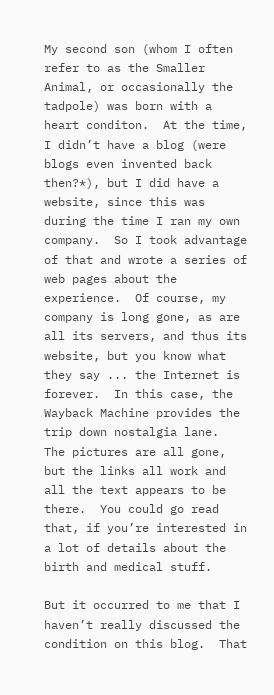My second son (whom I often refer to as the Smaller Animal, or occasionally the tadpole) was born with a heart conditon.  At the time, I didn’t have a blog (were blogs even invented back then?*), but I did have a website, since this was during the time I ran my own company.  So I took advantage of that and wrote a series of web pages about the experience.  Of course, my company is long gone, as are all its servers, and thus its website, but you know what they say ... the Internet is forever.  In this case, the Wayback Machine provides the trip down nostalgia lane.  The pictures are all gone, but the links all work and all the text appears to be there.  You could go read that, if you’re interested in a lot of details about the birth and medical stuff.

But it occurred to me that I haven’t really discussed the condition on this blog.  That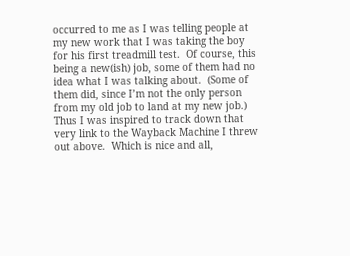occurred to me as I was telling people at my new work that I was taking the boy for his first treadmill test.  Of course, this being a new(ish) job, some of them had no idea what I was talking about.  (Some of them did, since I’m not the only person from my old job to land at my new job.)  Thus I was inspired to track down that very link to the Wayback Machine I threw out above.  Which is nice and all,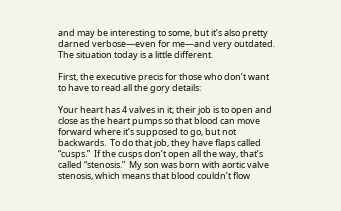and may be interesting to some, but it’s also pretty darned verbose—even for me—and very outdated.  The situation today is a little different.

First, the executive precis for those who don’t want to have to read all the gory details:

Your heart has 4 valves in it; their job is to open and close as the heart pumps so that blood can move forward where it’s supposed to go, but not backwards.  To do that job, they have flaps called “cusps.”  If the cusps don’t open all the way, that’s called “stenosis.”  My son was born with aortic valve stenosis, which means that blood couldn’t flow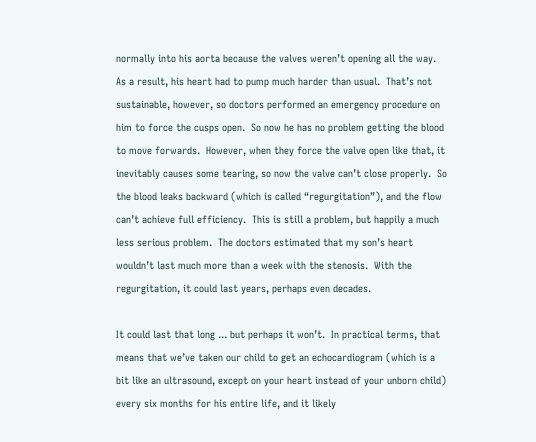normally into his aorta because the valves weren’t opening all the way.  As a result, his heart had to pump much harder than usual.  That’s not sustainable, however, so doctors performed an emergency procedure on him to force the cusps open.  So now he has no problem getting the blood to move forwards.  However, when they force the valve open like that, it inevitably causes some tearing, so now the valve can’t close properly.  So the blood leaks backward (which is called “regurgitation”), and the flow can’t achieve full efficiency.  This is still a problem, but happily a much less serious problem.  The doctors estimated that my son’s heart wouldn’t last much more than a week with the stenosis.  With the regurgitation, it could last years, perhaps even decades.

It could last that long ... but perhaps it won’t.  In practical terms, that means that we’ve taken our child to get an echocardiogram (which is a bit like an ultrasound, except on your heart instead of your unborn child) every six months for his entire life, and it likely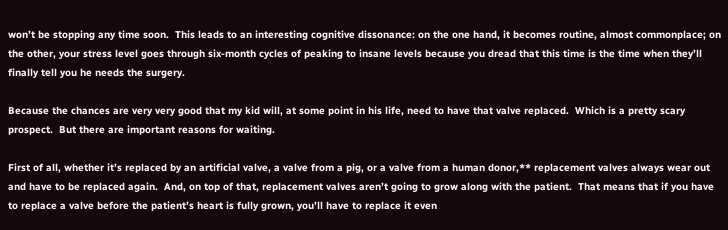won’t be stopping any time soon.  This leads to an interesting cognitive dissonance: on the one hand, it becomes routine, almost commonplace; on the other, your stress level goes through six-month cycles of peaking to insane levels because you dread that this time is the time when they’ll finally tell you he needs the surgery.

Because the chances are very very good that my kid will, at some point in his life, need to have that valve replaced.  Which is a pretty scary prospect.  But there are important reasons for waiting.

First of all, whether it’s replaced by an artificial valve, a valve from a pig, or a valve from a human donor,** replacement valves always wear out and have to be replaced again.  And, on top of that, replacement valves aren’t going to grow along with the patient.  That means that if you have to replace a valve before the patient’s heart is fully grown, you’ll have to replace it even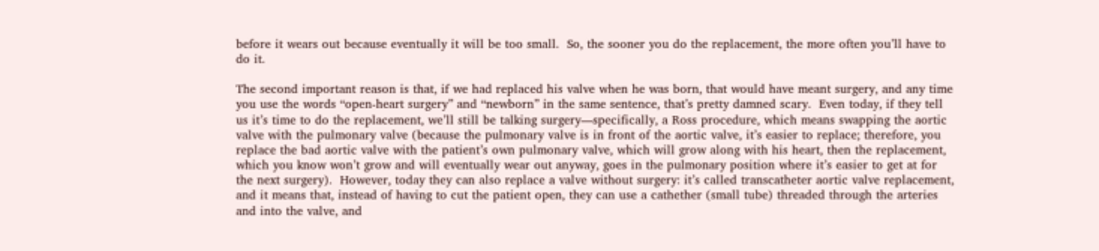before it wears out because eventually it will be too small.  So, the sooner you do the replacement, the more often you’ll have to do it.

The second important reason is that, if we had replaced his valve when he was born, that would have meant surgery, and any time you use the words “open-heart surgery” and “newborn” in the same sentence, that’s pretty damned scary.  Even today, if they tell us it’s time to do the replacement, we’ll still be talking surgery—specifically, a Ross procedure, which means swapping the aortic valve with the pulmonary valve (because the pulmonary valve is in front of the aortic valve, it’s easier to replace; therefore, you replace the bad aortic valve with the patient’s own pulmonary valve, which will grow along with his heart, then the replacement, which you know won’t grow and will eventually wear out anyway, goes in the pulmonary position where it’s easier to get at for the next surgery).  However, today they can also replace a valve without surgery: it’s called transcatheter aortic valve replacement, and it means that, instead of having to cut the patient open, they can use a cathether (small tube) threaded through the arteries and into the valve, and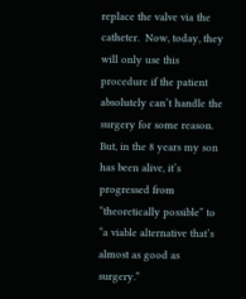replace the valve via the catheter.  Now, today, they will only use this procedure if the patient absolutely can’t handle the surgery for some reason.  But, in the 8 years my son has been alive, it’s progressed from “theoretically possible” to “a viable alternative that’s almost as good as surgery.”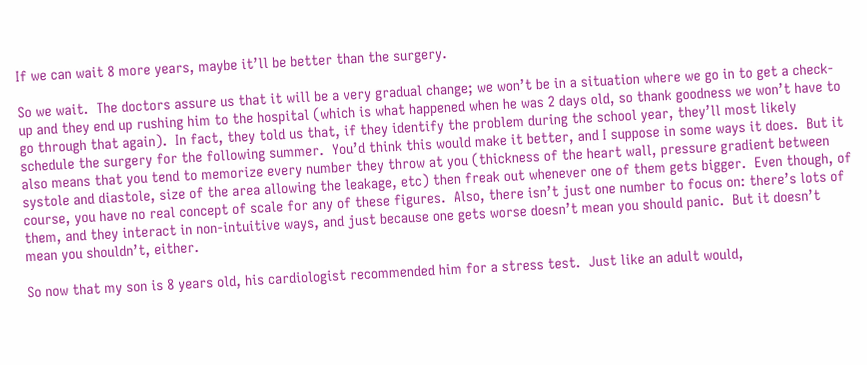If we can wait 8 more years, maybe it’ll be better than the surgery.

So we wait.  The doctors assure us that it will be a very gradual change; we won’t be in a situation where we go in to get a check-up and they end up rushing him to the hospital (which is what happened when he was 2 days old, so thank goodness we won’t have to go through that again).  In fact, they told us that, if they identify the problem during the school year, they’ll most likely schedule the surgery for the following summer.  You’d think this would make it better, and I suppose in some ways it does.  But it also means that you tend to memorize every number they throw at you (thickness of the heart wall, pressure gradient between systole and diastole, size of the area allowing the leakage, etc) then freak out whenever one of them gets bigger.  Even though, of course, you have no real concept of scale for any of these figures.  Also, there isn’t just one number to focus on: there’s lots of them, and they interact in non-intuitive ways, and just because one gets worse doesn’t mean you should panic.  But it doesn’t mean you shouldn’t, either.

So now that my son is 8 years old, his cardiologist recommended him for a stress test.  Just like an adult would,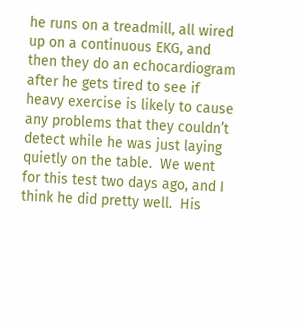he runs on a treadmill, all wired up on a continuous EKG, and then they do an echocardiogram after he gets tired to see if heavy exercise is likely to cause any problems that they couldn’t detect while he was just laying quietly on the table.  We went for this test two days ago, and I think he did pretty well.  His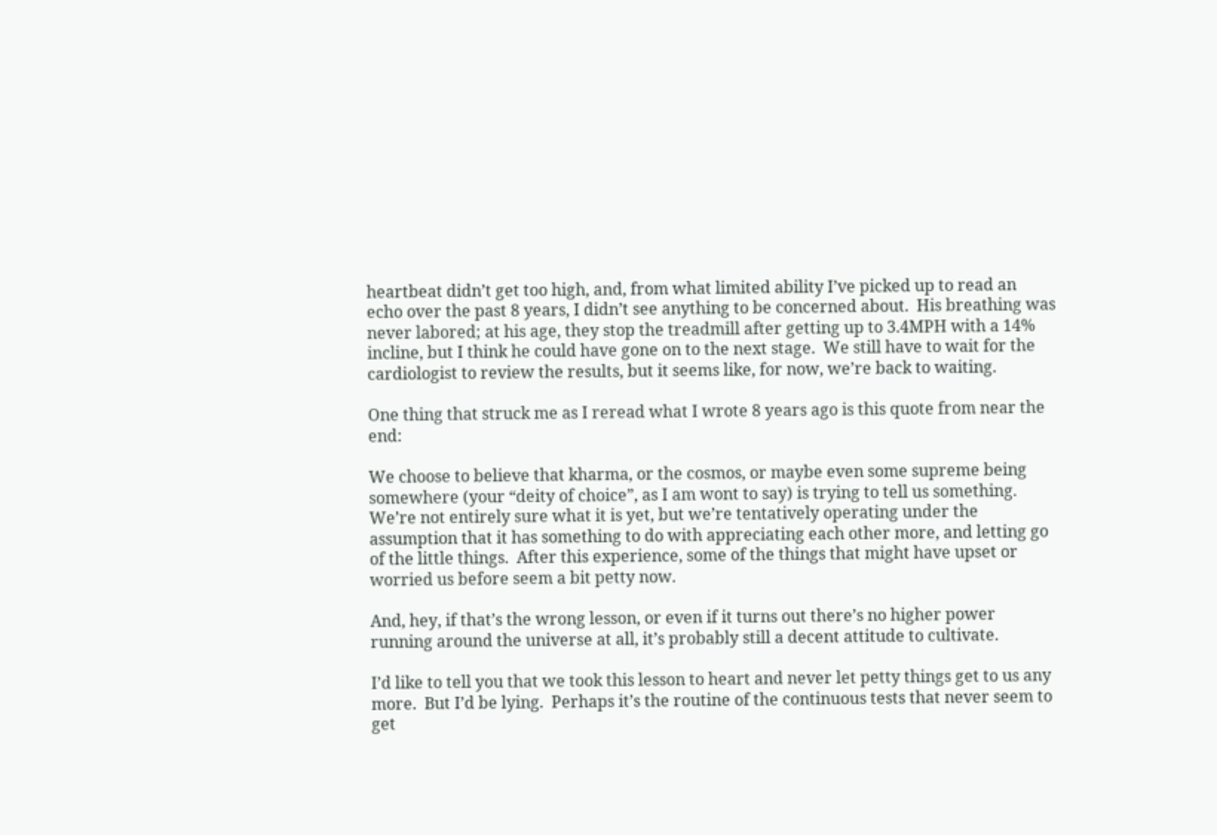heartbeat didn’t get too high, and, from what limited ability I’ve picked up to read an echo over the past 8 years, I didn’t see anything to be concerned about.  His breathing was never labored; at his age, they stop the treadmill after getting up to 3.4MPH with a 14% incline, but I think he could have gone on to the next stage.  We still have to wait for the cardiologist to review the results, but it seems like, for now, we’re back to waiting.

One thing that struck me as I reread what I wrote 8 years ago is this quote from near the end:

We choose to believe that kharma, or the cosmos, or maybe even some supreme being somewhere (your “deity of choice”, as I am wont to say) is trying to tell us something.  We’re not entirely sure what it is yet, but we’re tentatively operating under the assumption that it has something to do with appreciating each other more, and letting go of the little things.  After this experience, some of the things that might have upset or worried us before seem a bit petty now.

And, hey, if that’s the wrong lesson, or even if it turns out there’s no higher power running around the universe at all, it’s probably still a decent attitude to cultivate.

I’d like to tell you that we took this lesson to heart and never let petty things get to us any more.  But I’d be lying.  Perhaps it’s the routine of the continuous tests that never seem to get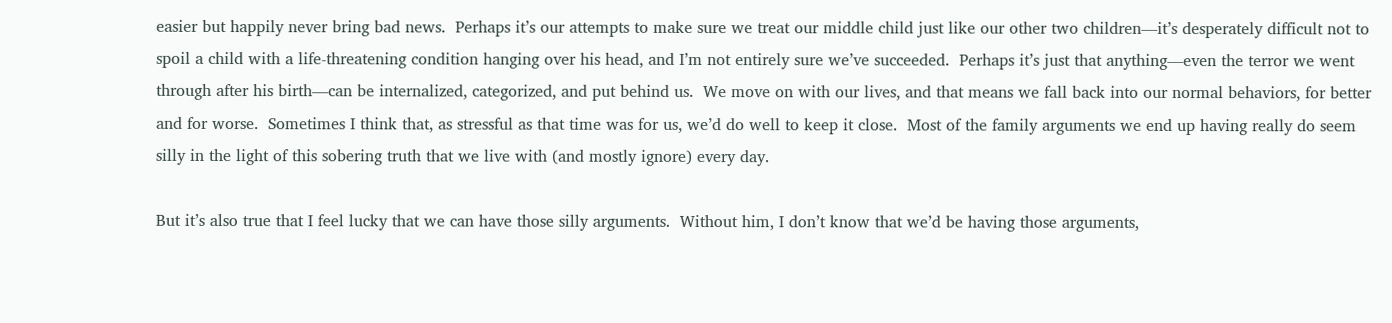easier but happily never bring bad news.  Perhaps it’s our attempts to make sure we treat our middle child just like our other two children—it’s desperately difficult not to spoil a child with a life-threatening condition hanging over his head, and I’m not entirely sure we’ve succeeded.  Perhaps it’s just that anything—even the terror we went through after his birth—can be internalized, categorized, and put behind us.  We move on with our lives, and that means we fall back into our normal behaviors, for better and for worse.  Sometimes I think that, as stressful as that time was for us, we’d do well to keep it close.  Most of the family arguments we end up having really do seem silly in the light of this sobering truth that we live with (and mostly ignore) every day.

But it’s also true that I feel lucky that we can have those silly arguments.  Without him, I don’t know that we’d be having those arguments,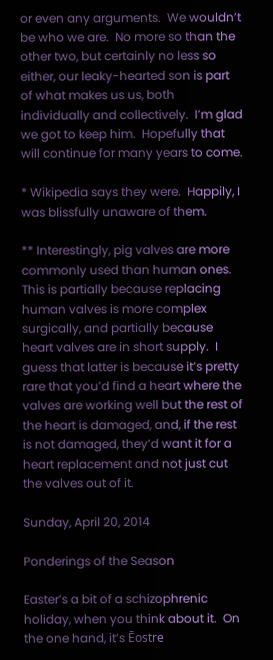or even any arguments.  We wouldn’t be who we are.  No more so than the other two, but certainly no less so either, our leaky-hearted son is part of what makes us us, both individually and collectively.  I’m glad we got to keep him.  Hopefully that will continue for many years to come.

* Wikipedia says they were.  Happily, I was blissfully unaware of them.

** Interestingly, pig valves are more commonly used than human ones.  This is partially because replacing human valves is more complex surgically, and partially because heart valves are in short supply.  I guess that latter is because it’s pretty rare that you’d find a heart where the valves are working well but the rest of the heart is damaged, and, if the rest is not damaged, they’d want it for a heart replacement and not just cut the valves out of it.

Sunday, April 20, 2014

Ponderings of the Season

Easter’s a bit of a schizophrenic holiday, when you think about it.  On the one hand, it’s Ēostre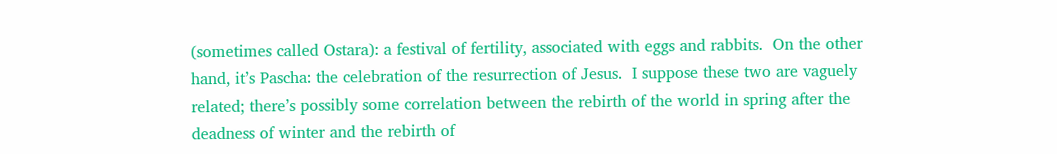(sometimes called Ostara): a festival of fertility, associated with eggs and rabbits.  On the other hand, it’s Pascha: the celebration of the resurrection of Jesus.  I suppose these two are vaguely related; there’s possibly some correlation between the rebirth of the world in spring after the deadness of winter and the rebirth of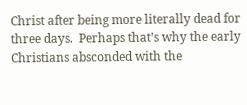Christ after being more literally dead for three days.  Perhaps that’s why the early Christians absconded with the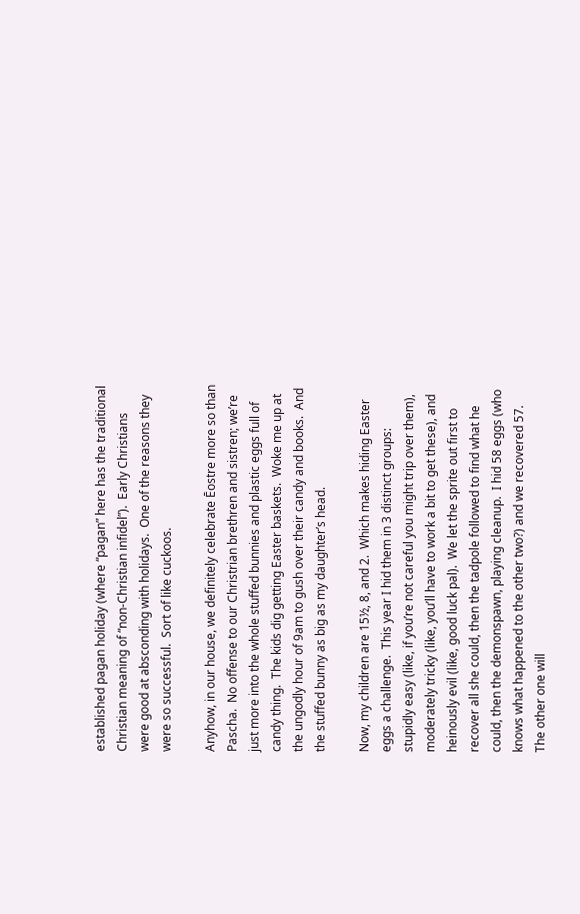established pagan holiday (where “pagan” here has the traditional Christian meaning of “non-Christian infidel”).  Early Christians were good at absconding with holidays.  One of the reasons they were so successful.  Sort of like cuckoos.

Anyhow, in our house, we definitely celebrate Ēostre more so than Pascha.  No offense to our Christrian brethren and sistren; we’re just more into the whole stuffed bunnies and plastic eggs full of candy thing.  The kids dig getting Easter baskets.  Woke me up at the ungodly hour of 9am to gush over their candy and books.  And the stuffed bunny as big as my daughter’s head.

Now, my children are 15½, 8, and 2.  Which makes hiding Easter eggs a challenge.  This year I hid them in 3 distinct groups: stupidly easy (like, if you’re not careful you might trip over them), moderately tricky (like, you’ll have to work a bit to get these), and heinously evil (like, good luck pal).  We let the sprite out first to recover all she could, then the tadpole followed to find what he could, then the demonspawn, playing cleanup.  I hid 58 eggs (who knows what happened to the other two?) and we recovered 57.  The other one will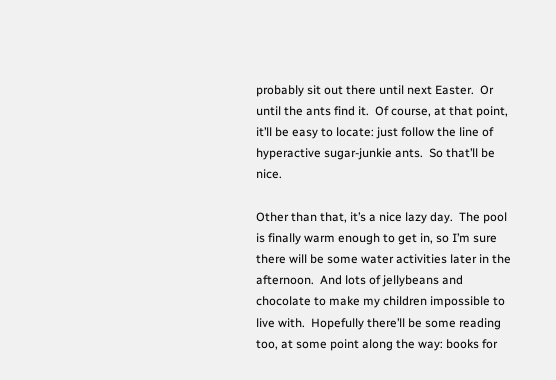probably sit out there until next Easter.  Or until the ants find it.  Of course, at that point, it’ll be easy to locate: just follow the line of hyperactive sugar-junkie ants.  So that’ll be nice.

Other than that, it’s a nice lazy day.  The pool is finally warm enough to get in, so I’m sure there will be some water activities later in the afternoon.  And lots of jellybeans and chocolate to make my children impossible to live with.  Hopefully there’ll be some reading too, at some point along the way: books for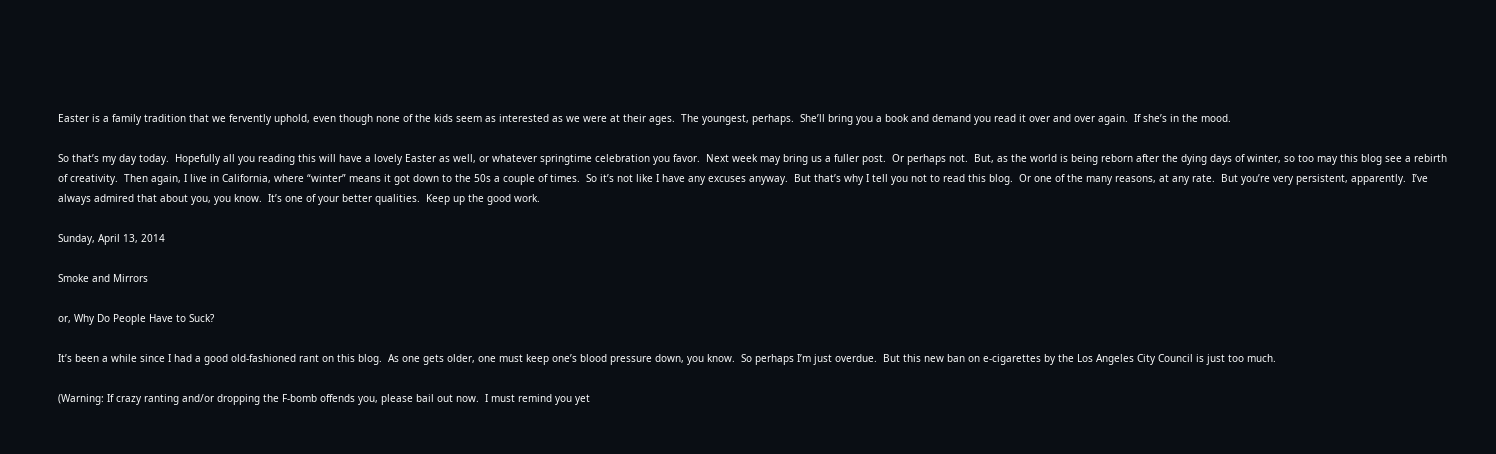Easter is a family tradition that we fervently uphold, even though none of the kids seem as interested as we were at their ages.  The youngest, perhaps.  She’ll bring you a book and demand you read it over and over again.  If she’s in the mood.

So that’s my day today.  Hopefully all you reading this will have a lovely Easter as well, or whatever springtime celebration you favor.  Next week may bring us a fuller post.  Or perhaps not.  But, as the world is being reborn after the dying days of winter, so too may this blog see a rebirth of creativity.  Then again, I live in California, where “winter” means it got down to the 50s a couple of times.  So it’s not like I have any excuses anyway.  But that’s why I tell you not to read this blog.  Or one of the many reasons, at any rate.  But you’re very persistent, apparently.  I’ve always admired that about you, you know.  It’s one of your better qualities.  Keep up the good work.

Sunday, April 13, 2014

Smoke and Mirrors

or, Why Do People Have to Suck?

It’s been a while since I had a good old-fashioned rant on this blog.  As one gets older, one must keep one’s blood pressure down, you know.  So perhaps I’m just overdue.  But this new ban on e-cigarettes by the Los Angeles City Council is just too much.

(Warning: If crazy ranting and/or dropping the F-bomb offends you, please bail out now.  I must remind you yet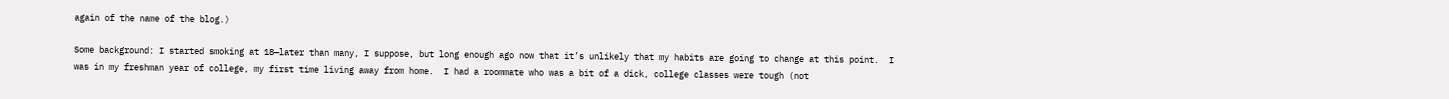again of the name of the blog.)

Some background: I started smoking at 18—later than many, I suppose, but long enough ago now that it’s unlikely that my habits are going to change at this point.  I was in my freshman year of college, my first time living away from home.  I had a roommate who was a bit of a dick, college classes were tough (not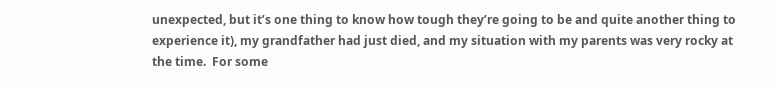unexpected, but it’s one thing to know how tough they’re going to be and quite another thing to experience it), my grandfather had just died, and my situation with my parents was very rocky at the time.  For some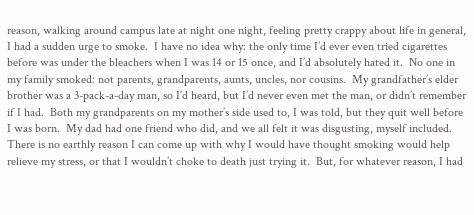reason, walking around campus late at night one night, feeling pretty crappy about life in general, I had a sudden urge to smoke.  I have no idea why: the only time I’d ever even tried cigarettes before was under the bleachers when I was 14 or 15 once, and I’d absolutely hated it.  No one in my family smoked: not parents, grandparents, aunts, uncles, nor cousins.  My grandfather’s elder brother was a 3-pack-a-day man, so I’d heard, but I’d never even met the man, or didn’t remember if I had.  Both my grandparents on my mother’s side used to, I was told, but they quit well before I was born.  My dad had one friend who did, and we all felt it was disgusting, myself included.  There is no earthly reason I can come up with why I would have thought smoking would help relieve my stress, or that I wouldn’t choke to death just trying it.  But, for whatever reason, I had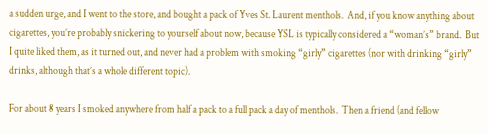a sudden urge, and I went to the store, and bought a pack of Yves St. Laurent menthols.  And, if you know anything about cigarettes, you’re probably snickering to yourself about now, because YSL is typically considered a “woman’s” brand.  But I quite liked them, as it turned out, and never had a problem with smoking “girly” cigarettes (nor with drinking “girly” drinks, although that’s a whole different topic).

For about 8 years I smoked anywhere from half a pack to a full pack a day of menthols.  Then a friend (and fellow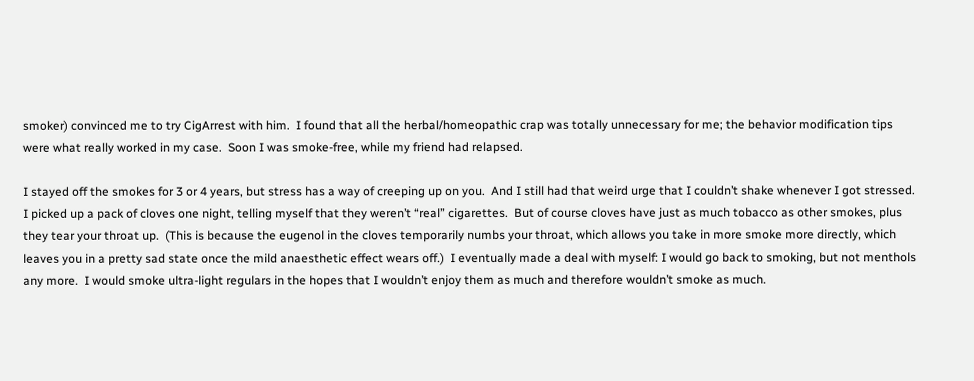smoker) convinced me to try CigArrest with him.  I found that all the herbal/homeopathic crap was totally unnecessary for me; the behavior modification tips were what really worked in my case.  Soon I was smoke-free, while my friend had relapsed.

I stayed off the smokes for 3 or 4 years, but stress has a way of creeping up on you.  And I still had that weird urge that I couldn’t shake whenever I got stressed.  I picked up a pack of cloves one night, telling myself that they weren’t “real” cigarettes.  But of course cloves have just as much tobacco as other smokes, plus they tear your throat up.  (This is because the eugenol in the cloves temporarily numbs your throat, which allows you take in more smoke more directly, which leaves you in a pretty sad state once the mild anaesthetic effect wears off.)  I eventually made a deal with myself: I would go back to smoking, but not menthols any more.  I would smoke ultra-light regulars in the hopes that I wouldn’t enjoy them as much and therefore wouldn’t smoke as much.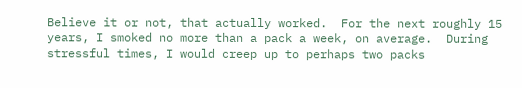Believe it or not, that actually worked.  For the next roughly 15 years, I smoked no more than a pack a week, on average.  During stressful times, I would creep up to perhaps two packs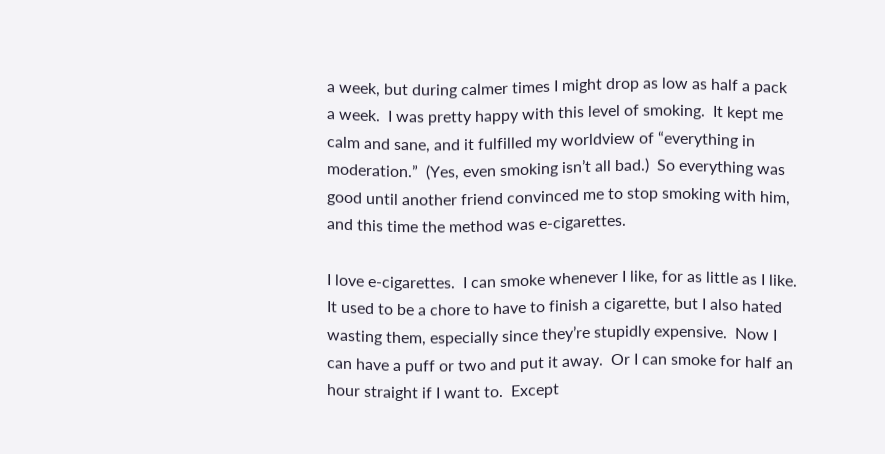a week, but during calmer times I might drop as low as half a pack a week.  I was pretty happy with this level of smoking.  It kept me calm and sane, and it fulfilled my worldview of “everything in moderation.”  (Yes, even smoking isn’t all bad.)  So everything was good until another friend convinced me to stop smoking with him, and this time the method was e-cigarettes.

I love e-cigarettes.  I can smoke whenever I like, for as little as I like.  It used to be a chore to have to finish a cigarette, but I also hated wasting them, especially since they’re stupidly expensive.  Now I can have a puff or two and put it away.  Or I can smoke for half an hour straight if I want to.  Except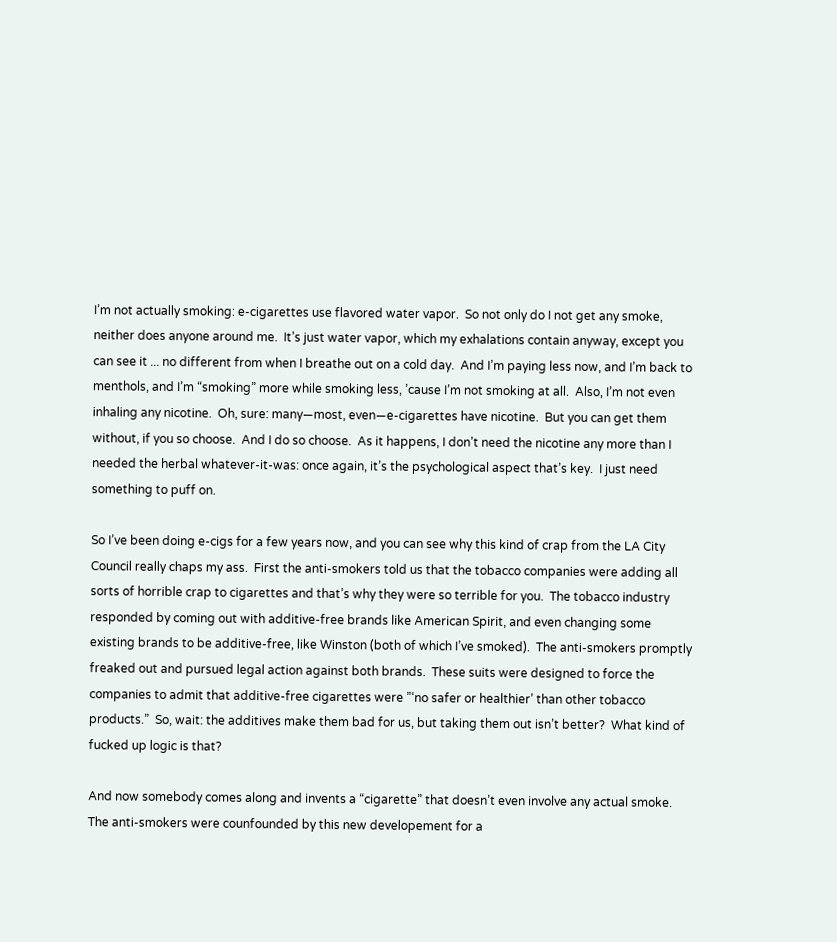I’m not actually smoking: e-cigarettes use flavored water vapor.  So not only do I not get any smoke, neither does anyone around me.  It’s just water vapor, which my exhalations contain anyway, except you can see it ... no different from when I breathe out on a cold day.  And I’m paying less now, and I’m back to menthols, and I’m “smoking” more while smoking less, ’cause I’m not smoking at all.  Also, I’m not even inhaling any nicotine.  Oh, sure: many—most, even—e-cigarettes have nicotine.  But you can get them without, if you so choose.  And I do so choose.  As it happens, I don’t need the nicotine any more than I needed the herbal whatever-it-was: once again, it’s the psychological aspect that’s key.  I just need something to puff on.

So I’ve been doing e-cigs for a few years now, and you can see why this kind of crap from the LA City Council really chaps my ass.  First the anti-smokers told us that the tobacco companies were adding all sorts of horrible crap to cigarettes and that’s why they were so terrible for you.  The tobacco industry responded by coming out with additive-free brands like American Spirit, and even changing some existing brands to be additive-free, like Winston (both of which I’ve smoked).  The anti-smokers promptly freaked out and pursued legal action against both brands.  These suits were designed to force the companies to admit that additive-free cigarettes were ”‘no safer or healthier’ than other tobacco products.”  So, wait: the additives make them bad for us, but taking them out isn’t better?  What kind of fucked up logic is that?

And now somebody comes along and invents a “cigarette” that doesn’t even involve any actual smoke.  The anti-smokers were counfounded by this new developement for a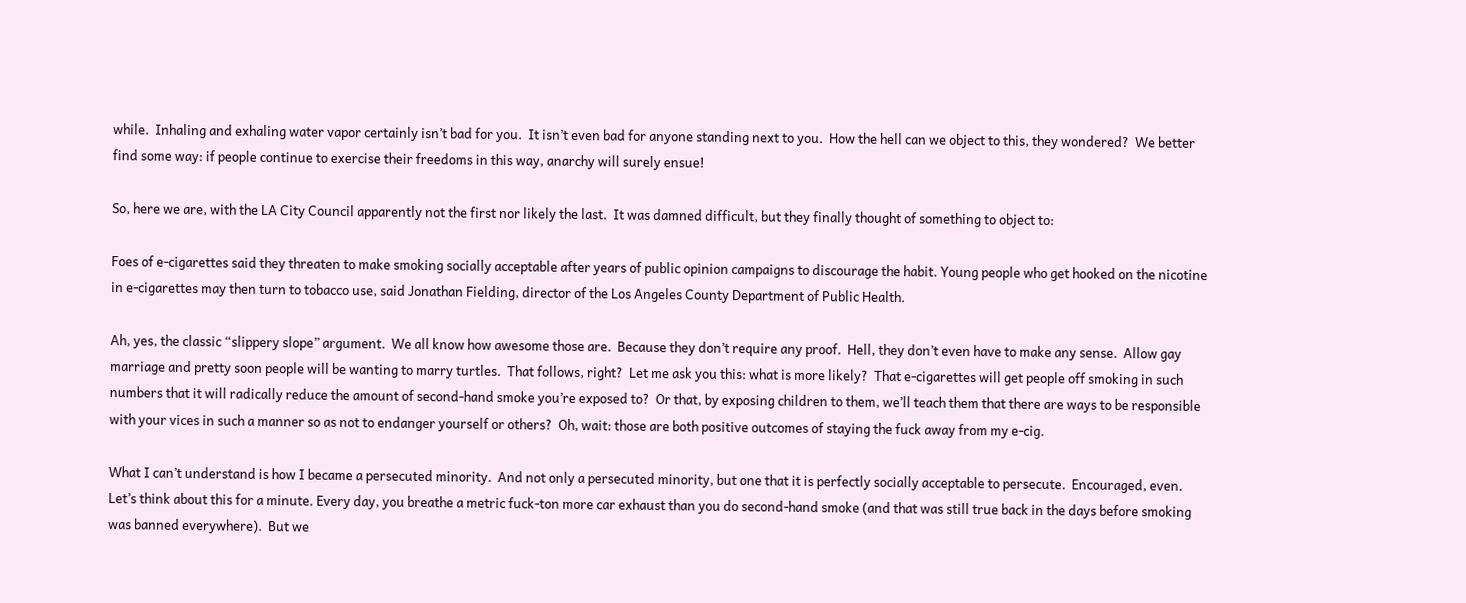while.  Inhaling and exhaling water vapor certainly isn’t bad for you.  It isn’t even bad for anyone standing next to you.  How the hell can we object to this, they wondered?  We better find some way: if people continue to exercise their freedoms in this way, anarchy will surely ensue!

So, here we are, with the LA City Council apparently not the first nor likely the last.  It was damned difficult, but they finally thought of something to object to:

Foes of e-cigarettes said they threaten to make smoking socially acceptable after years of public opinion campaigns to discourage the habit. Young people who get hooked on the nicotine in e-cigarettes may then turn to tobacco use, said Jonathan Fielding, director of the Los Angeles County Department of Public Health.

Ah, yes, the classic “slippery slope” argument.  We all know how awesome those are.  Because they don’t require any proof.  Hell, they don’t even have to make any sense.  Allow gay marriage and pretty soon people will be wanting to marry turtles.  That follows, right?  Let me ask you this: what is more likely?  That e-cigarettes will get people off smoking in such numbers that it will radically reduce the amount of second-hand smoke you’re exposed to?  Or that, by exposing children to them, we’ll teach them that there are ways to be responsible with your vices in such a manner so as not to endanger yourself or others?  Oh, wait: those are both positive outcomes of staying the fuck away from my e-cig.

What I can’t understand is how I became a persecuted minority.  And not only a persecuted minority, but one that it is perfectly socially acceptable to persecute.  Encouraged, even.  Let’s think about this for a minute. Every day, you breathe a metric fuck-ton more car exhaust than you do second-hand smoke (and that was still true back in the days before smoking was banned everywhere).  But we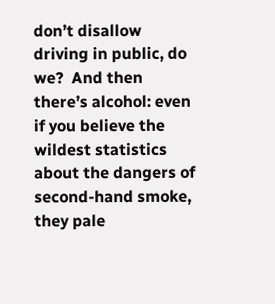don’t disallow driving in public, do we?  And then there’s alcohol: even if you believe the wildest statistics about the dangers of second-hand smoke, they pale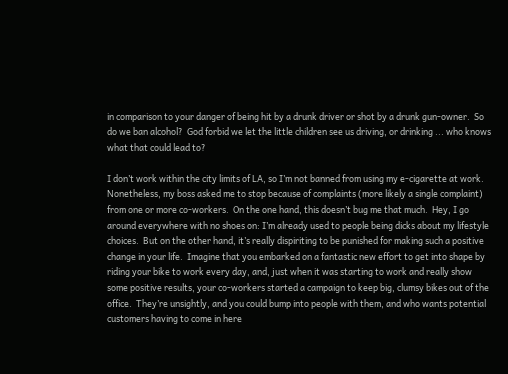in comparison to your danger of being hit by a drunk driver or shot by a drunk gun-owner.  So do we ban alcohol?  God forbid we let the little children see us driving, or drinking ... who knows what that could lead to?

I don’t work within the city limits of LA, so I’m not banned from using my e-cigarette at work.  Nonetheless, my boss asked me to stop because of complaints (more likely a single complaint) from one or more co-workers.  On the one hand, this doesn’t bug me that much.  Hey, I go around everywhere with no shoes on: I’m already used to people being dicks about my lifestyle choices.  But on the other hand, it’s really dispiriting to be punished for making such a positive change in your life.  Imagine that you embarked on a fantastic new effort to get into shape by riding your bike to work every day, and, just when it was starting to work and really show some positive results, your co-workers started a campaign to keep big, clumsy bikes out of the office.  They’re unsightly, and you could bump into people with them, and who wants potential customers having to come in here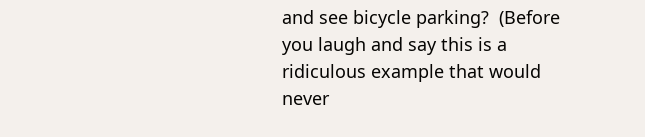and see bicycle parking?  (Before you laugh and say this is a ridiculous example that would never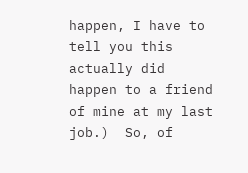happen, I have to tell you this actually did happen to a friend of mine at my last job.)  So, of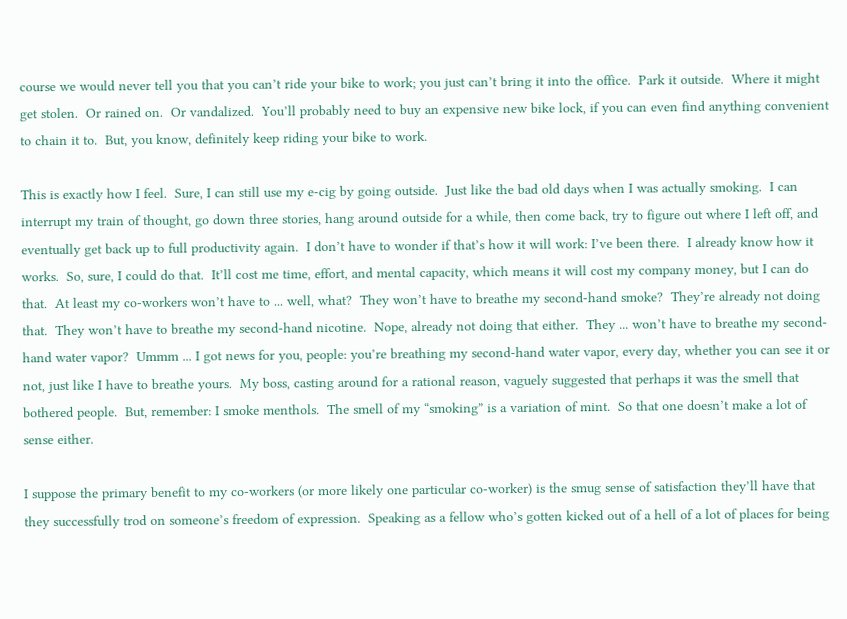course we would never tell you that you can’t ride your bike to work; you just can’t bring it into the office.  Park it outside.  Where it might get stolen.  Or rained on.  Or vandalized.  You’ll probably need to buy an expensive new bike lock, if you can even find anything convenient to chain it to.  But, you know, definitely keep riding your bike to work.

This is exactly how I feel.  Sure, I can still use my e-cig by going outside.  Just like the bad old days when I was actually smoking.  I can interrupt my train of thought, go down three stories, hang around outside for a while, then come back, try to figure out where I left off, and eventually get back up to full productivity again.  I don’t have to wonder if that’s how it will work: I’ve been there.  I already know how it works.  So, sure, I could do that.  It’ll cost me time, effort, and mental capacity, which means it will cost my company money, but I can do that.  At least my co-workers won’t have to ... well, what?  They won’t have to breathe my second-hand smoke?  They’re already not doing that.  They won’t have to breathe my second-hand nicotine.  Nope, already not doing that either.  They ... won’t have to breathe my second-hand water vapor?  Ummm ... I got news for you, people: you’re breathing my second-hand water vapor, every day, whether you can see it or not, just like I have to breathe yours.  My boss, casting around for a rational reason, vaguely suggested that perhaps it was the smell that bothered people.  But, remember: I smoke menthols.  The smell of my “smoking” is a variation of mint.  So that one doesn’t make a lot of sense either.

I suppose the primary benefit to my co-workers (or more likely one particular co-worker) is the smug sense of satisfaction they’ll have that they successfully trod on someone’s freedom of expression.  Speaking as a fellow who’s gotten kicked out of a hell of a lot of places for being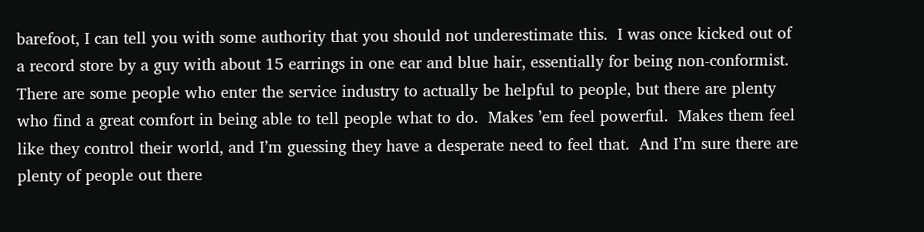barefoot, I can tell you with some authority that you should not underestimate this.  I was once kicked out of a record store by a guy with about 15 earrings in one ear and blue hair, essentially for being non-conformist.  There are some people who enter the service industry to actually be helpful to people, but there are plenty who find a great comfort in being able to tell people what to do.  Makes ’em feel powerful.  Makes them feel like they control their world, and I’m guessing they have a desperate need to feel that.  And I’m sure there are plenty of people out there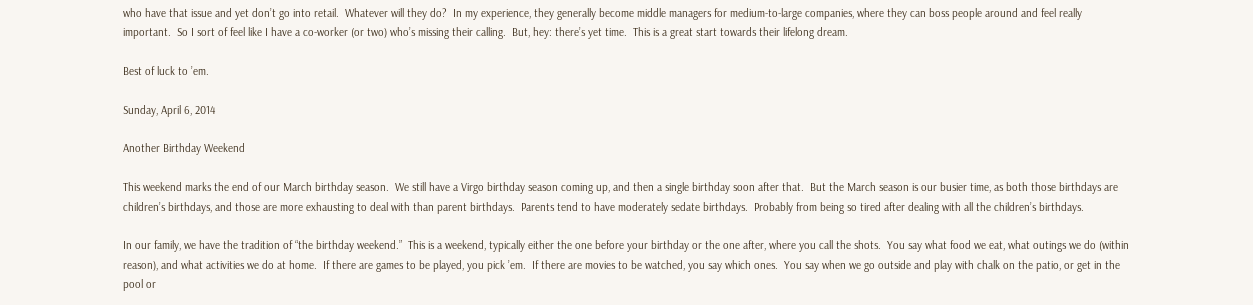who have that issue and yet don’t go into retail.  Whatever will they do?  In my experience, they generally become middle managers for medium-to-large companies, where they can boss people around and feel really important.  So I sort of feel like I have a co-worker (or two) who’s missing their calling.  But, hey: there’s yet time.  This is a great start towards their lifelong dream.

Best of luck to ’em.

Sunday, April 6, 2014

Another Birthday Weekend

This weekend marks the end of our March birthday season.  We still have a Virgo birthday season coming up, and then a single birthday soon after that.  But the March season is our busier time, as both those birthdays are children’s birthdays, and those are more exhausting to deal with than parent birthdays.  Parents tend to have moderately sedate birthdays.  Probably from being so tired after dealing with all the children’s birthdays.

In our family, we have the tradition of “the birthday weekend.”  This is a weekend, typically either the one before your birthday or the one after, where you call the shots.  You say what food we eat, what outings we do (within reason), and what activities we do at home.  If there are games to be played, you pick ’em.  If there are movies to be watched, you say which ones.  You say when we go outside and play with chalk on the patio, or get in the pool or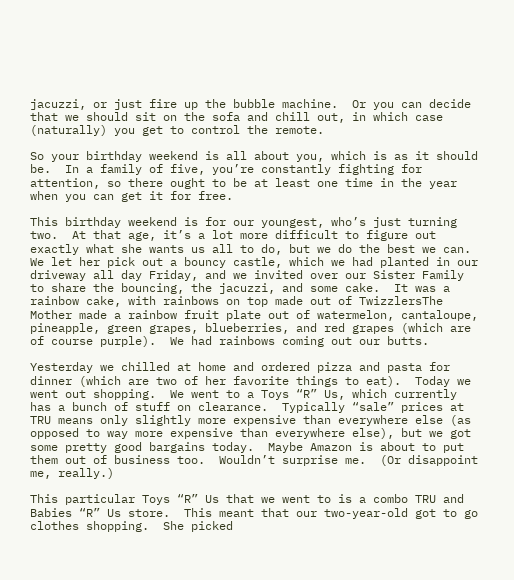jacuzzi, or just fire up the bubble machine.  Or you can decide that we should sit on the sofa and chill out, in which case (naturally) you get to control the remote.

So your birthday weekend is all about you, which is as it should be.  In a family of five, you’re constantly fighting for attention, so there ought to be at least one time in the year when you can get it for free.

This birthday weekend is for our youngest, who’s just turning two.  At that age, it’s a lot more difficult to figure out exactly what she wants us all to do, but we do the best we can.  We let her pick out a bouncy castle, which we had planted in our driveway all day Friday, and we invited over our Sister Family to share the bouncing, the jacuzzi, and some cake.  It was a rainbow cake, with rainbows on top made out of TwizzlersThe Mother made a rainbow fruit plate out of watermelon, cantaloupe, pineapple, green grapes, blueberries, and red grapes (which are of course purple).  We had rainbows coming out our butts.

Yesterday we chilled at home and ordered pizza and pasta for dinner (which are two of her favorite things to eat).  Today we went out shopping.  We went to a Toys “R” Us, which currently has a bunch of stuff on clearance.  Typically “sale” prices at TRU means only slightly more expensive than everywhere else (as opposed to way more expensive than everywhere else), but we got some pretty good bargains today.  Maybe Amazon is about to put them out of business too.  Wouldn’t surprise me.  (Or disappoint me, really.)

This particular Toys “R” Us that we went to is a combo TRU and Babies “R” Us store.  This meant that our two-year-old got to go clothes shopping.  She picked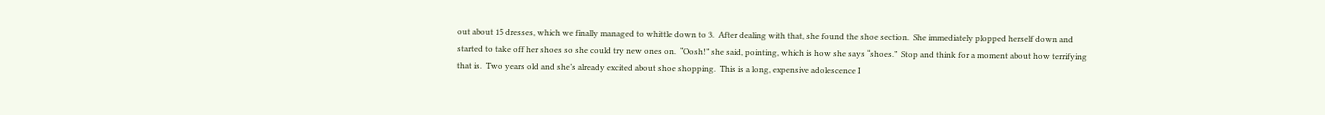out about 15 dresses, which we finally managed to whittle down to 3.  After dealing with that, she found the shoe section.  She immediately plopped herself down and started to take off her shoes so she could try new ones on.  “Oosh!” she said, pointing, which is how she says “shoes.”  Stop and think for a moment about how terrifying that is.  Two years old and she’s already excited about shoe shopping.  This is a long, expensive adolescence I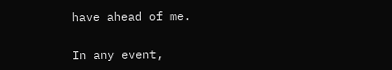have ahead of me.

In any event,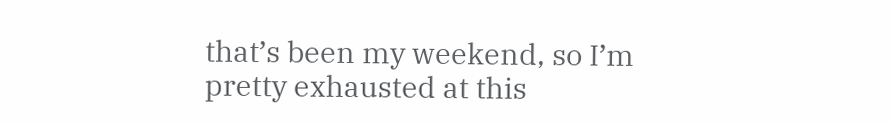that’s been my weekend, so I’m pretty exhausted at this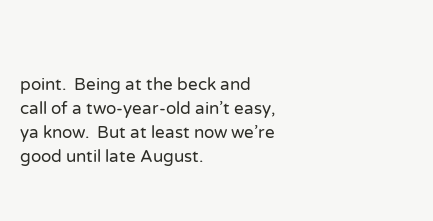point.  Being at the beck and call of a two-year-old ain’t easy, ya know.  But at least now we’re good until late August.